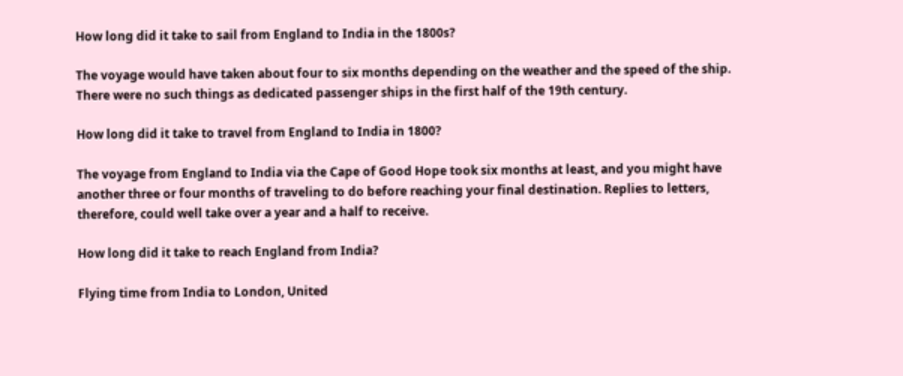How long did it take to sail from England to India in the 1800s?

The voyage would have taken about four to six months depending on the weather and the speed of the ship. There were no such things as dedicated passenger ships in the first half of the 19th century.

How long did it take to travel from England to India in 1800?

The voyage from England to India via the Cape of Good Hope took six months at least, and you might have another three or four months of traveling to do before reaching your final destination. Replies to letters, therefore, could well take over a year and a half to receive.

How long did it take to reach England from India?

Flying time from India to London, United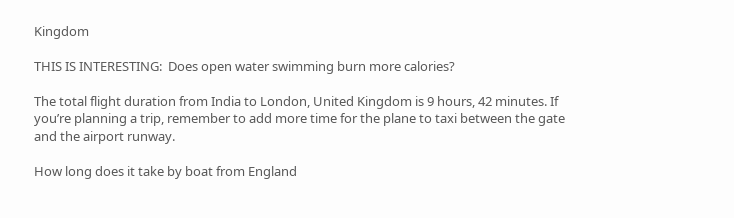Kingdom

THIS IS INTERESTING:  Does open water swimming burn more calories?

The total flight duration from India to London, United Kingdom is 9 hours, 42 minutes. If you’re planning a trip, remember to add more time for the plane to taxi between the gate and the airport runway.

How long does it take by boat from England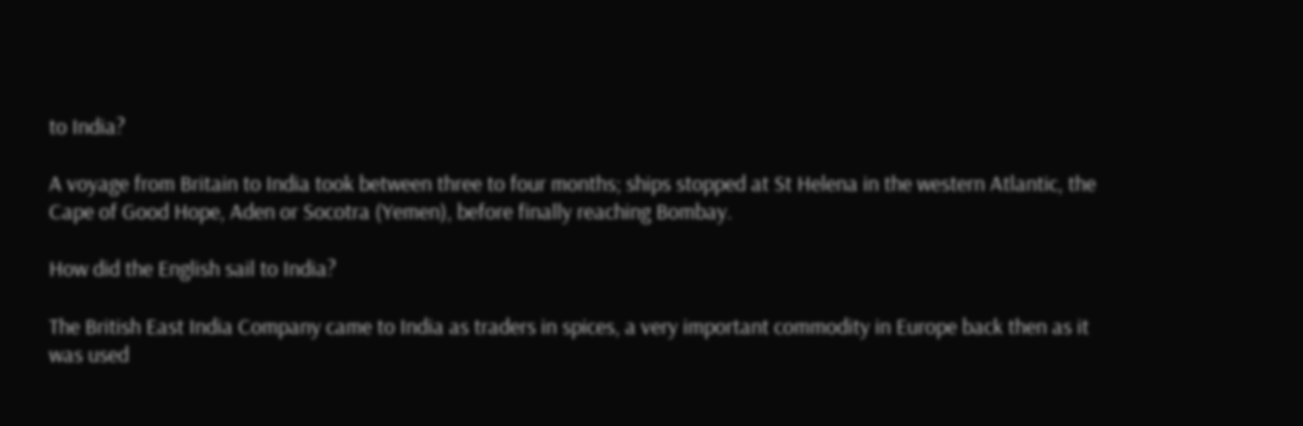to India?

A voyage from Britain to India took between three to four months; ships stopped at St Helena in the western Atlantic, the Cape of Good Hope, Aden or Socotra (Yemen), before finally reaching Bombay.

How did the English sail to India?

The British East India Company came to India as traders in spices, a very important commodity in Europe back then as it was used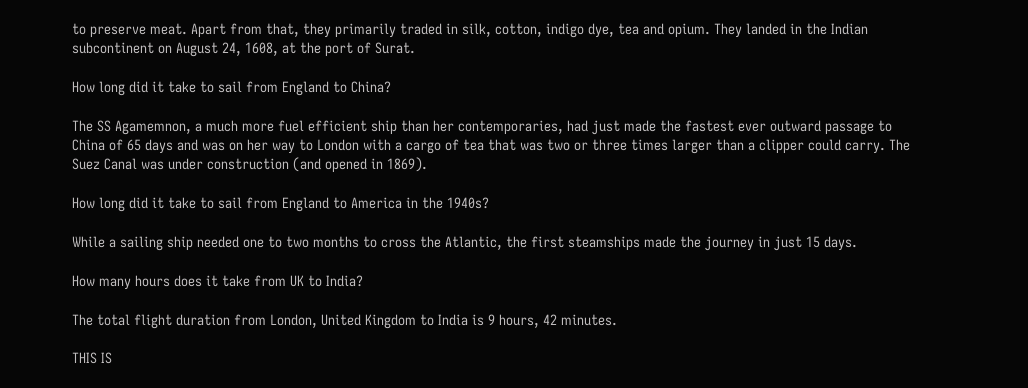to preserve meat. Apart from that, they primarily traded in silk, cotton, indigo dye, tea and opium. They landed in the Indian subcontinent on August 24, 1608, at the port of Surat.

How long did it take to sail from England to China?

The SS Agamemnon, a much more fuel efficient ship than her contemporaries, had just made the fastest ever outward passage to China of 65 days and was on her way to London with a cargo of tea that was two or three times larger than a clipper could carry. The Suez Canal was under construction (and opened in 1869).

How long did it take to sail from England to America in the 1940s?

While a sailing ship needed one to two months to cross the Atlantic, the first steamships made the journey in just 15 days.

How many hours does it take from UK to India?

The total flight duration from London, United Kingdom to India is 9 hours, 42 minutes.

THIS IS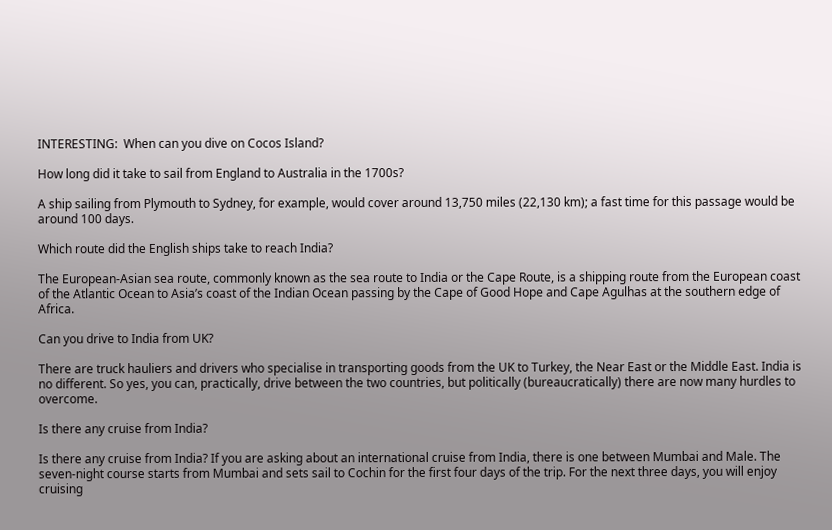INTERESTING:  When can you dive on Cocos Island?

How long did it take to sail from England to Australia in the 1700s?

A ship sailing from Plymouth to Sydney, for example, would cover around 13,750 miles (22,130 km); a fast time for this passage would be around 100 days.

Which route did the English ships take to reach India?

The European-Asian sea route, commonly known as the sea route to India or the Cape Route, is a shipping route from the European coast of the Atlantic Ocean to Asia’s coast of the Indian Ocean passing by the Cape of Good Hope and Cape Agulhas at the southern edge of Africa.

Can you drive to India from UK?

There are truck hauliers and drivers who specialise in transporting goods from the UK to Turkey, the Near East or the Middle East. India is no different. So yes, you can, practically, drive between the two countries, but politically (bureaucratically) there are now many hurdles to overcome.

Is there any cruise from India?

Is there any cruise from India? If you are asking about an international cruise from India, there is one between Mumbai and Male. The seven-night course starts from Mumbai and sets sail to Cochin for the first four days of the trip. For the next three days, you will enjoy cruising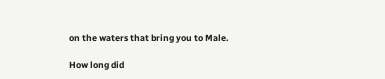on the waters that bring you to Male.

How long did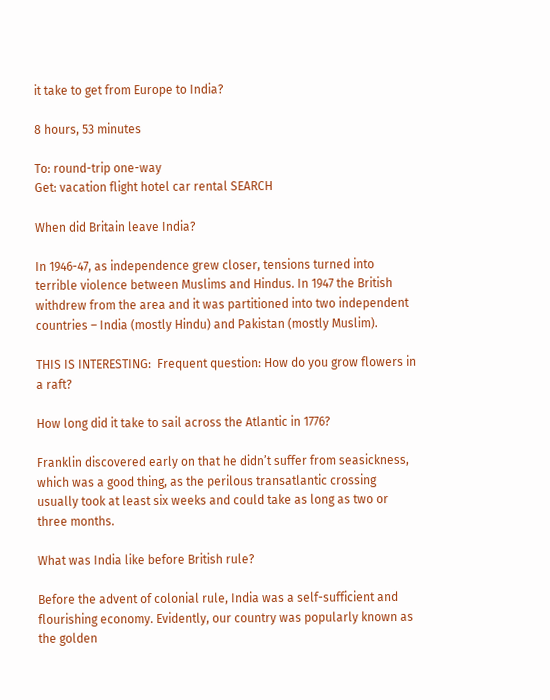it take to get from Europe to India?

8 hours, 53 minutes

To: round-trip one-way
Get: vacation flight hotel car rental SEARCH

When did Britain leave India?

In 1946-47, as independence grew closer, tensions turned into terrible violence between Muslims and Hindus. In 1947 the British withdrew from the area and it was partitioned into two independent countries – India (mostly Hindu) and Pakistan (mostly Muslim).

THIS IS INTERESTING:  Frequent question: How do you grow flowers in a raft?

How long did it take to sail across the Atlantic in 1776?

Franklin discovered early on that he didn’t suffer from seasickness, which was a good thing, as the perilous transatlantic crossing usually took at least six weeks and could take as long as two or three months.

What was India like before British rule?

Before the advent of colonial rule, India was a self-sufficient and flourishing economy. Evidently, our country was popularly known as the golden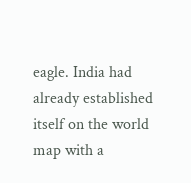eagle. India had already established itself on the world map with a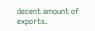decent amount of exports.